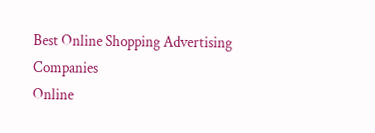Best Online Shopping Advertising Companies
Online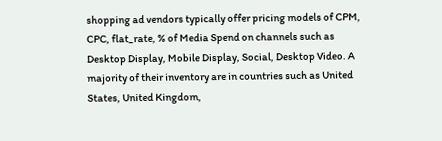shopping ad vendors typically offer pricing models of CPM, CPC, flat_rate, % of Media Spend on channels such as Desktop Display, Mobile Display, Social, Desktop Video. A majority of their inventory are in countries such as United States, United Kingdom,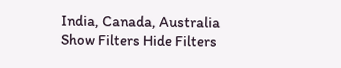India, Canada, Australia
Show Filters Hide Filters